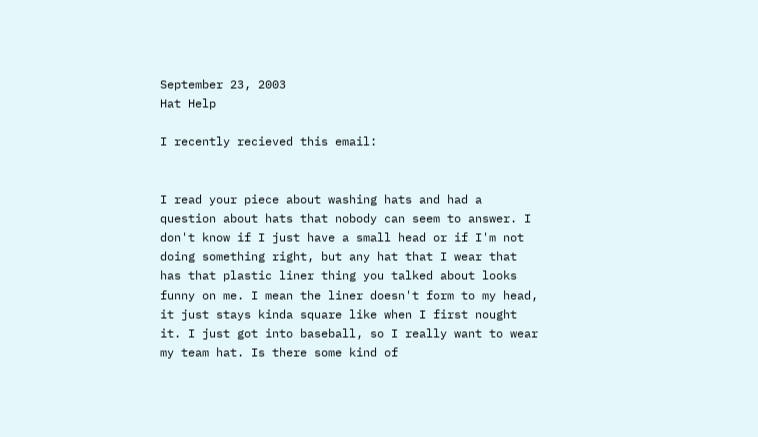September 23, 2003
Hat Help

I recently recieved this email:


I read your piece about washing hats and had a
question about hats that nobody can seem to answer. I
don't know if I just have a small head or if I'm not
doing something right, but any hat that I wear that
has that plastic liner thing you talked about looks
funny on me. I mean the liner doesn't form to my head,
it just stays kinda square like when I first nought
it. I just got into baseball, so I really want to wear
my team hat. Is there some kind of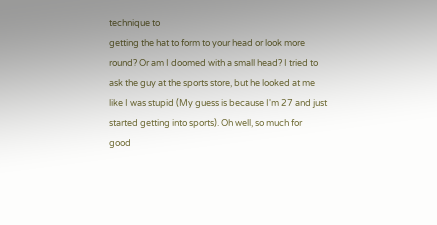technique to
getting the hat to form to your head or look more
round? Or am I doomed with a small head? I tried to
ask the guy at the sports store, but he looked at me
like I was stupid (My guess is because I'm 27 and just
started getting into sports). Oh well, so much for
good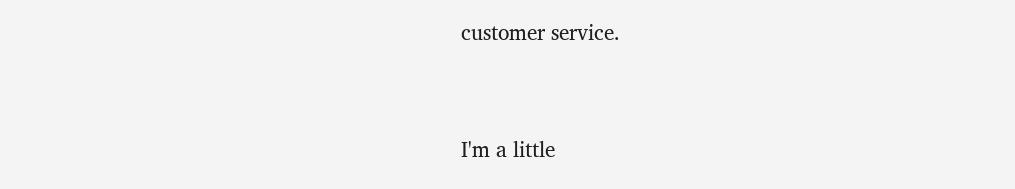customer service.



I'm a little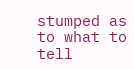stumped as to what to tell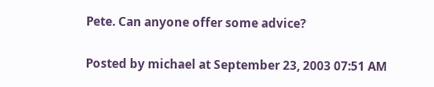Pete. Can anyone offer some advice?

Posted by michael at September 23, 2003 07:51 AM